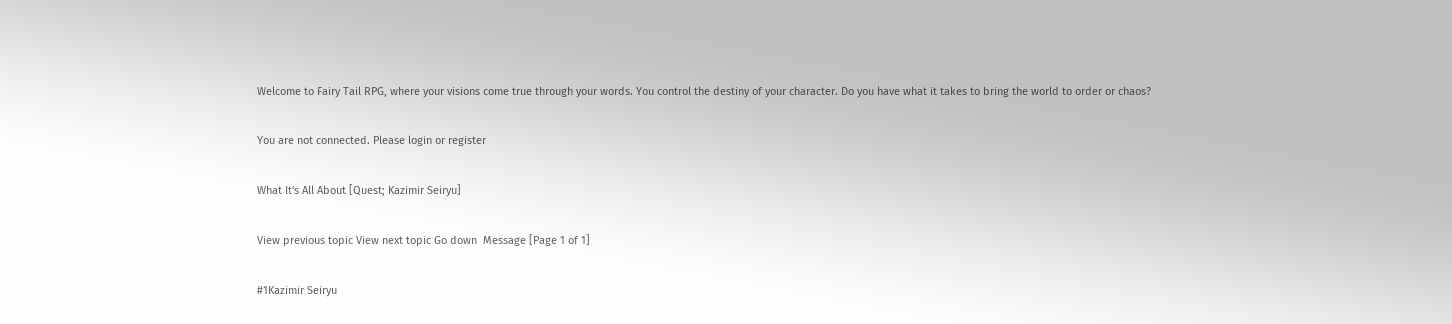Welcome to Fairy Tail RPG, where your visions come true through your words. You control the destiny of your character. Do you have what it takes to bring the world to order or chaos?

You are not connected. Please login or register

What It's All About [Quest; Kazimir Seiryu]

View previous topic View next topic Go down  Message [Page 1 of 1]

#1Kazimir Seiryu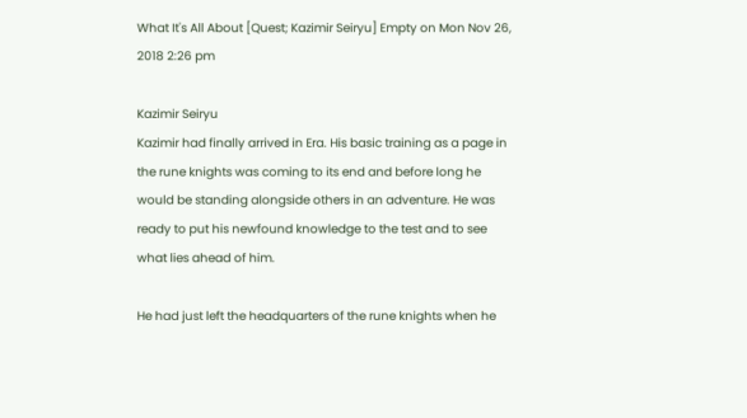What It's All About [Quest; Kazimir Seiryu] Empty on Mon Nov 26, 2018 2:26 pm

Kazimir Seiryu
Kazimir had finally arrived in Era. His basic training as a page in the rune knights was coming to its end and before long he would be standing alongside others in an adventure. He was ready to put his newfound knowledge to the test and to see what lies ahead of him.

He had just left the headquarters of the rune knights when he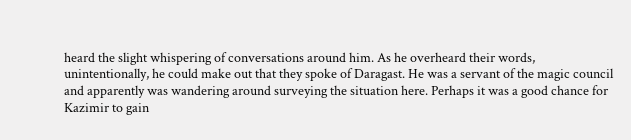heard the slight whispering of conversations around him. As he overheard their words, unintentionally, he could make out that they spoke of Daragast. He was a servant of the magic council and apparently was wandering around surveying the situation here. Perhaps it was a good chance for Kazimir to gain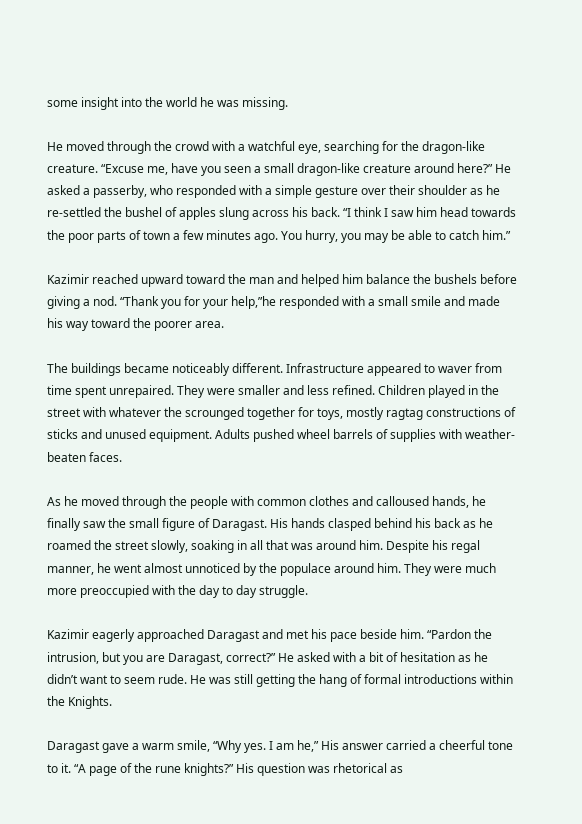some insight into the world he was missing.

He moved through the crowd with a watchful eye, searching for the dragon-like creature. “Excuse me, have you seen a small dragon-like creature around here?” He asked a passerby, who responded with a simple gesture over their shoulder as he re-settled the bushel of apples slung across his back. “I think I saw him head towards the poor parts of town a few minutes ago. You hurry, you may be able to catch him.”

Kazimir reached upward toward the man and helped him balance the bushels before giving a nod. “Thank you for your help,”he responded with a small smile and made his way toward the poorer area.

The buildings became noticeably different. Infrastructure appeared to waver from time spent unrepaired. They were smaller and less refined. Children played in the street with whatever the scrounged together for toys, mostly ragtag constructions of sticks and unused equipment. Adults pushed wheel barrels of supplies with weather-beaten faces.

As he moved through the people with common clothes and calloused hands, he finally saw the small figure of Daragast. His hands clasped behind his back as he roamed the street slowly, soaking in all that was around him. Despite his regal manner, he went almost unnoticed by the populace around him. They were much more preoccupied with the day to day struggle.

Kazimir eagerly approached Daragast and met his pace beside him. “Pardon the intrusion, but you are Daragast, correct?” He asked with a bit of hesitation as he didn’t want to seem rude. He was still getting the hang of formal introductions within the Knights.

Daragast gave a warm smile, “Why yes. I am he,” His answer carried a cheerful tone to it. “A page of the rune knights?” His question was rhetorical as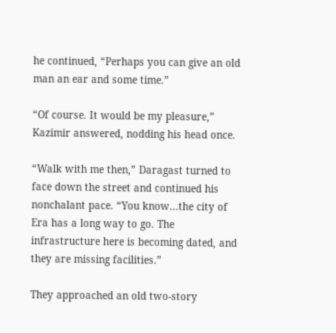he continued, “Perhaps you can give an old man an ear and some time.”

“Of course. It would be my pleasure,” Kazimir answered, nodding his head once.

“Walk with me then,” Daragast turned to face down the street and continued his nonchalant pace. “You know…the city of Era has a long way to go. The infrastructure here is becoming dated, and they are missing facilities.”

They approached an old two-story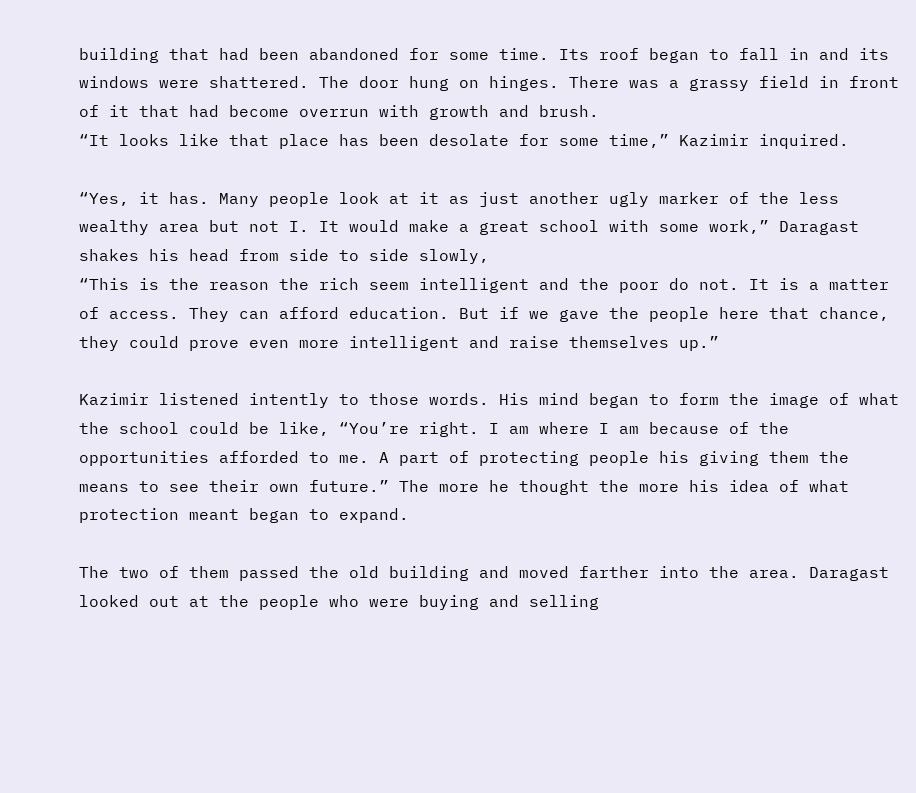building that had been abandoned for some time. Its roof began to fall in and its windows were shattered. The door hung on hinges. There was a grassy field in front of it that had become overrun with growth and brush.
“It looks like that place has been desolate for some time,” Kazimir inquired.

“Yes, it has. Many people look at it as just another ugly marker of the less wealthy area but not I. It would make a great school with some work,” Daragast shakes his head from side to side slowly,
“This is the reason the rich seem intelligent and the poor do not. It is a matter of access. They can afford education. But if we gave the people here that chance, they could prove even more intelligent and raise themselves up.”

Kazimir listened intently to those words. His mind began to form the image of what the school could be like, “You’re right. I am where I am because of the opportunities afforded to me. A part of protecting people his giving them the means to see their own future.” The more he thought the more his idea of what protection meant began to expand.

The two of them passed the old building and moved farther into the area. Daragast looked out at the people who were buying and selling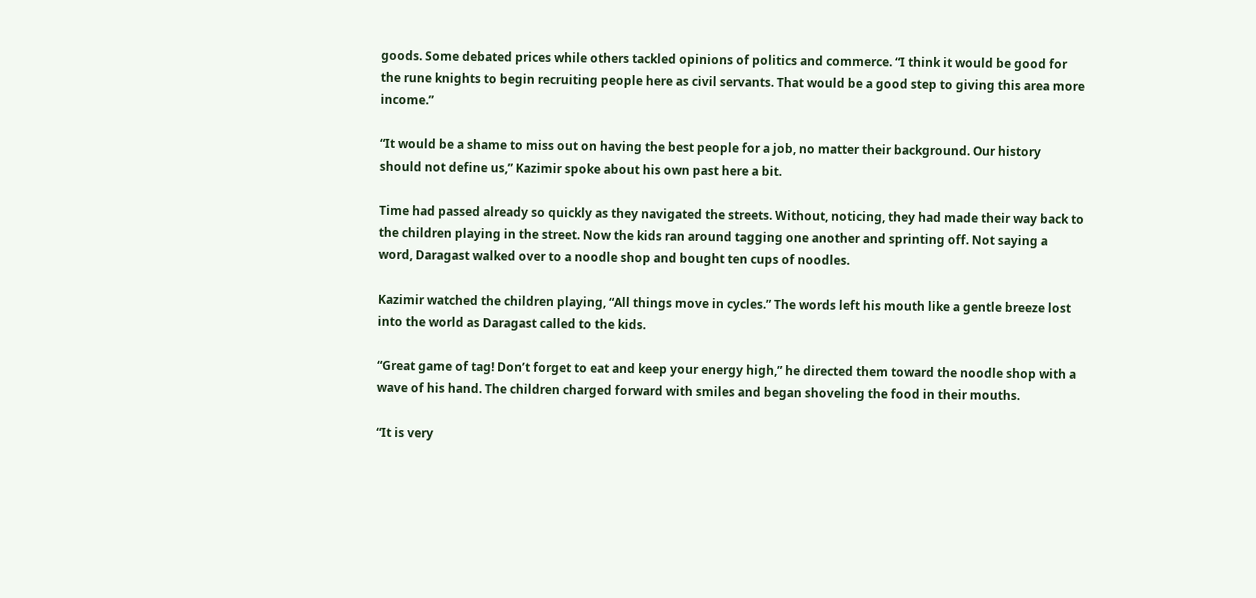goods. Some debated prices while others tackled opinions of politics and commerce. “I think it would be good for the rune knights to begin recruiting people here as civil servants. That would be a good step to giving this area more income.”

“It would be a shame to miss out on having the best people for a job, no matter their background. Our history should not define us,” Kazimir spoke about his own past here a bit.

Time had passed already so quickly as they navigated the streets. Without, noticing, they had made their way back to the children playing in the street. Now the kids ran around tagging one another and sprinting off. Not saying a word, Daragast walked over to a noodle shop and bought ten cups of noodles.

Kazimir watched the children playing, “All things move in cycles.” The words left his mouth like a gentle breeze lost into the world as Daragast called to the kids.

“Great game of tag! Don’t forget to eat and keep your energy high,” he directed them toward the noodle shop with a wave of his hand. The children charged forward with smiles and began shoveling the food in their mouths.

“It is very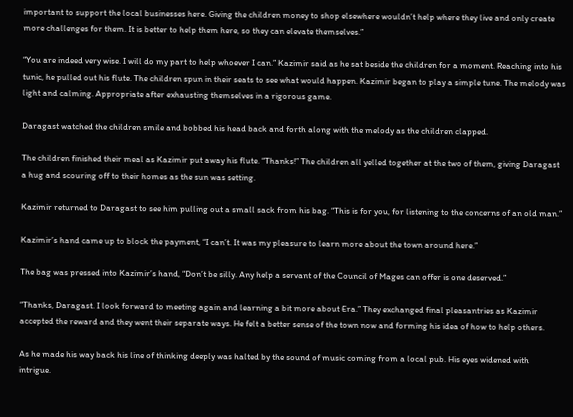important to support the local businesses here. Giving the children money to shop elsewhere wouldn’t help where they live and only create more challenges for them. It is better to help them here, so they can elevate themselves.”

“You are indeed very wise. I will do my part to help whoever I can.” Kazimir said as he sat beside the children for a moment. Reaching into his tunic, he pulled out his flute. The children spun in their seats to see what would happen. Kazimir began to play a simple tune. The melody was light and calming. Appropriate after exhausting themselves in a rigorous game.

Daragast watched the children smile and bobbed his head back and forth along with the melody as the children clapped.

The children finished their meal as Kazimir put away his flute. “Thanks!” The children all yelled together at the two of them, giving Daragast a hug and scouring off to their homes as the sun was setting.

Kazimir returned to Daragast to see him pulling out a small sack from his bag. “This is for you, for listening to the concerns of an old man.”

Kazimir’s hand came up to block the payment, “I can’t. It was my pleasure to learn more about the town around here.”

The bag was pressed into Kazimir’s hand, “Don’t be silly. Any help a servant of the Council of Mages can offer is one deserved.”

“Thanks, Daragast. I look forward to meeting again and learning a bit more about Era.” They exchanged final pleasantries as Kazimir accepted the reward and they went their separate ways. He felt a better sense of the town now and forming his idea of how to help others.

As he made his way back his line of thinking deeply was halted by the sound of music coming from a local pub. His eyes widened with intrigue.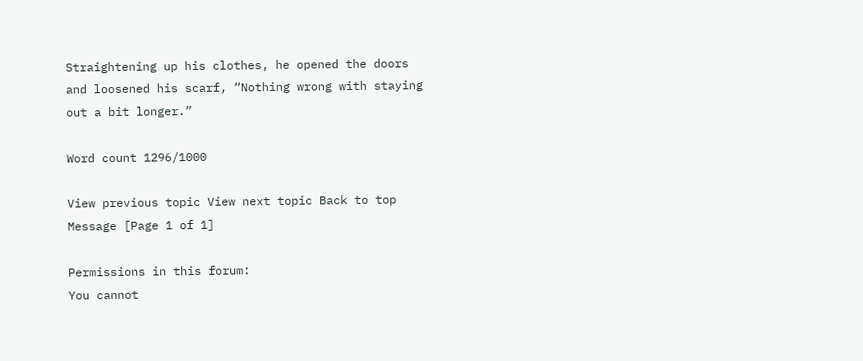Straightening up his clothes, he opened the doors and loosened his scarf, “Nothing wrong with staying out a bit longer.”

Word count 1296/1000

View previous topic View next topic Back to top  Message [Page 1 of 1]

Permissions in this forum:
You cannot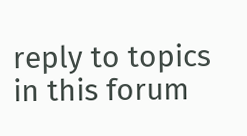reply to topics in this forum